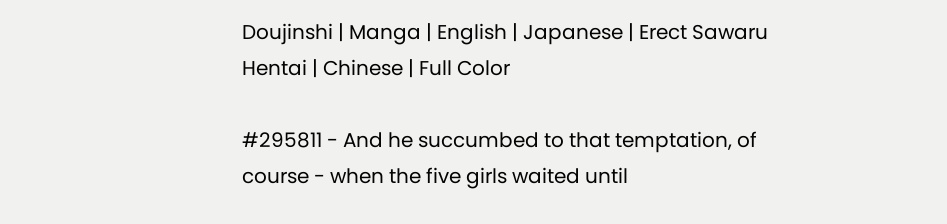Doujinshi | Manga | English | Japanese | Erect Sawaru Hentai | Chinese | Full Color

#295811 - And he succumbed to that temptation, of course - when the five girls waited until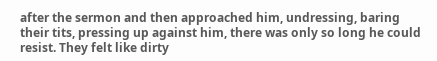after the sermon and then approached him, undressing, baring their tits, pressing up against him, there was only so long he could resist. They felt like dirty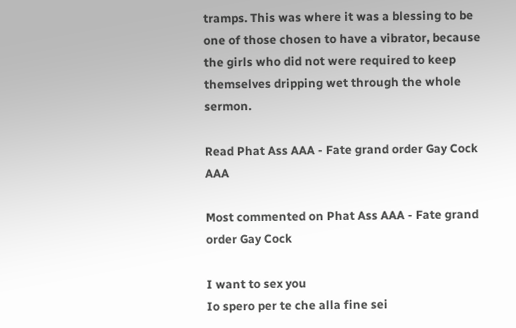tramps. This was where it was a blessing to be one of those chosen to have a vibrator, because the girls who did not were required to keep themselves dripping wet through the whole sermon.

Read Phat Ass AAA - Fate grand order Gay Cock AAA

Most commented on Phat Ass AAA - Fate grand order Gay Cock

I want to sex you
Io spero per te che alla fine sei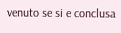venuto se si e conclusa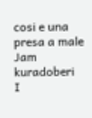cosi e una presa a male
Jam kuradoberi
I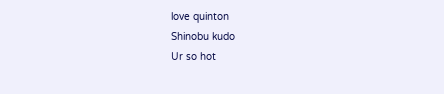love quinton
Shinobu kudo
Ur so hot